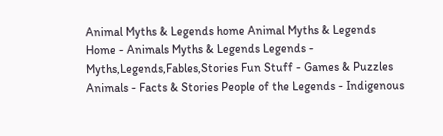Animal Myths & Legends home Animal Myths & Legends
Home - Animals Myths & Legends Legends - Myths,Legends,Fables,Stories Fun Stuff - Games & Puzzles Animals - Facts & Stories People of the Legends - Indigenous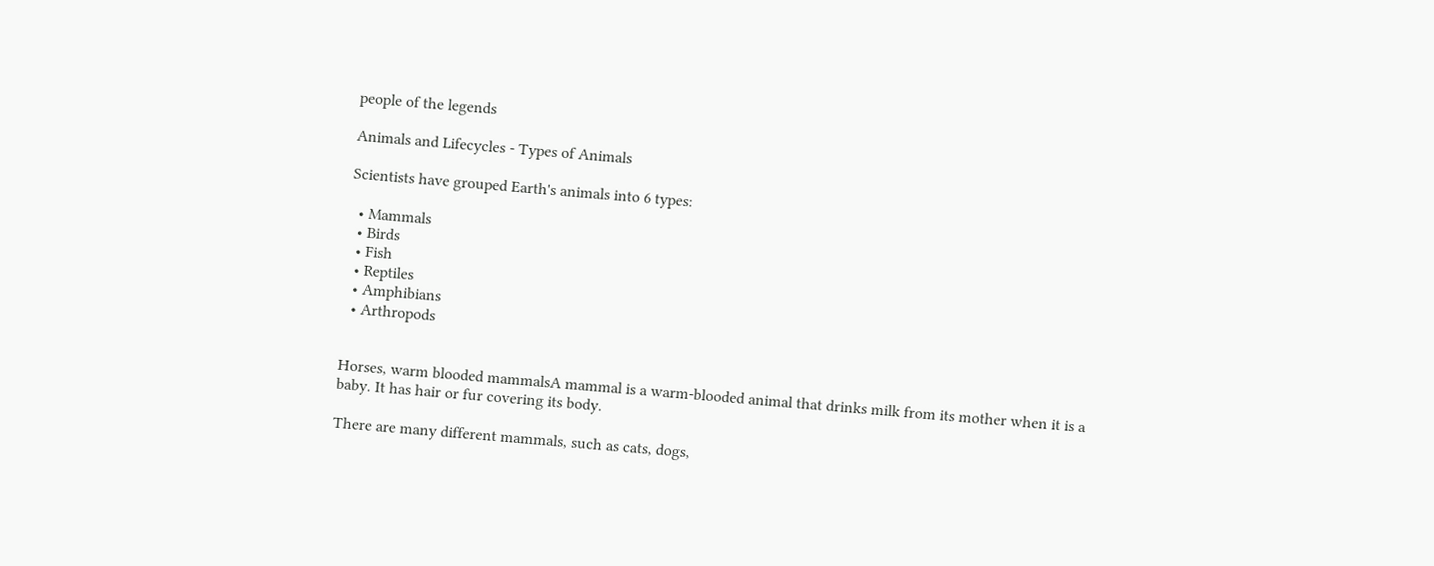people of the legends

Animals and Lifecycles - Types of Animals

Scientists have grouped Earth's animals into 6 types:

  • Mammals
  • Birds
  • Fish
  • Reptiles
  • Amphibians
  • Arthropods


Horses, warm blooded mammalsA mammal is a warm-blooded animal that drinks milk from its mother when it is a baby. It has hair or fur covering its body.

There are many different mammals, such as cats, dogs,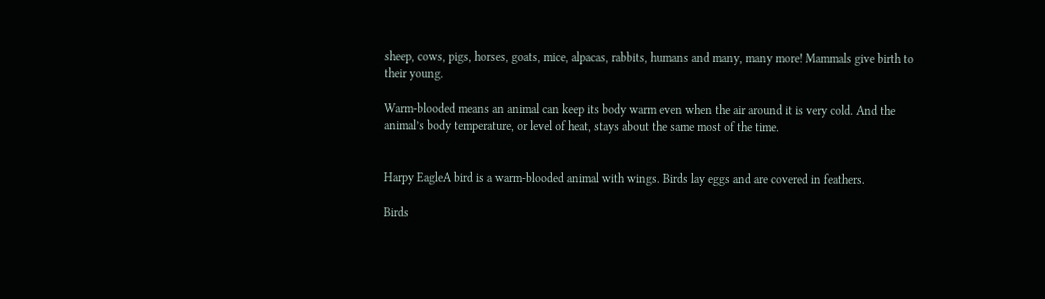sheep, cows, pigs, horses, goats, mice, alpacas, rabbits, humans and many, many more! Mammals give birth to their young.

Warm-blooded means an animal can keep its body warm even when the air around it is very cold. And the animal’s body temperature, or level of heat, stays about the same most of the time.


Harpy EagleA bird is a warm-blooded animal with wings. Birds lay eggs and are covered in feathers.

Birds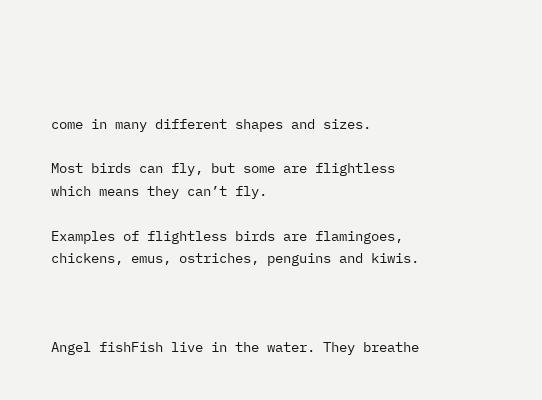come in many different shapes and sizes.

Most birds can fly, but some are flightless which means they can’t fly.

Examples of flightless birds are flamingoes, chickens, emus, ostriches, penguins and kiwis.



Angel fishFish live in the water. They breathe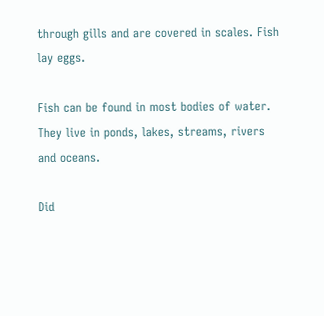through gills and are covered in scales. Fish lay eggs.

Fish can be found in most bodies of water. They live in ponds, lakes, streams, rivers and oceans.

Did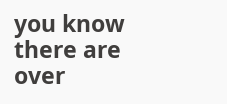you know there are over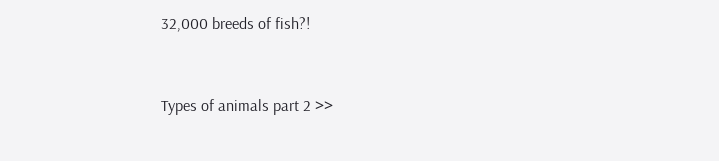32,000 breeds of fish?!


Types of animals part 2 >>